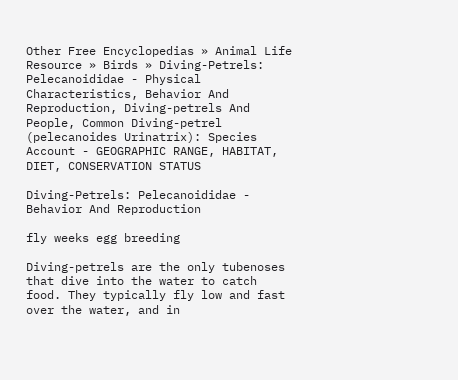Other Free Encyclopedias » Animal Life Resource » Birds » Diving-Petrels: Pelecanoididae - Physical Characteristics, Behavior And Reproduction, Diving-petrels And People, Common Diving-petrel (pelecanoides Urinatrix): Species Account - GEOGRAPHIC RANGE, HABITAT, DIET, CONSERVATION STATUS

Diving-Petrels: Pelecanoididae - Behavior And Reproduction

fly weeks egg breeding

Diving-petrels are the only tubenoses that dive into the water to catch food. They typically fly low and fast over the water, and in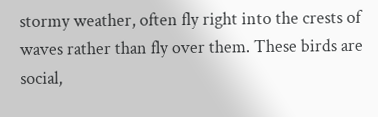stormy weather, often fly right into the crests of waves rather than fly over them. These birds are social,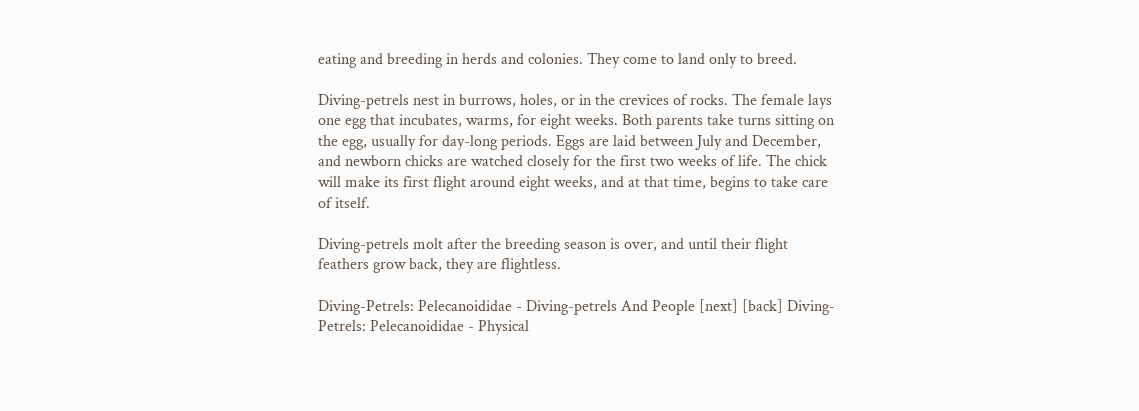eating and breeding in herds and colonies. They come to land only to breed.

Diving-petrels nest in burrows, holes, or in the crevices of rocks. The female lays one egg that incubates, warms, for eight weeks. Both parents take turns sitting on the egg, usually for day-long periods. Eggs are laid between July and December, and newborn chicks are watched closely for the first two weeks of life. The chick will make its first flight around eight weeks, and at that time, begins to take care of itself.

Diving-petrels molt after the breeding season is over, and until their flight feathers grow back, they are flightless.

Diving-Petrels: Pelecanoididae - Diving-petrels And People [next] [back] Diving-Petrels: Pelecanoididae - Physical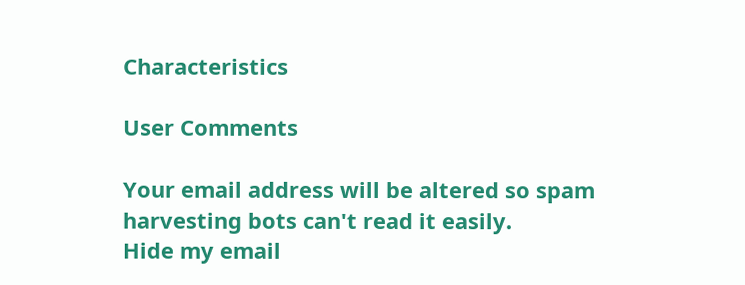Characteristics

User Comments

Your email address will be altered so spam harvesting bots can't read it easily.
Hide my email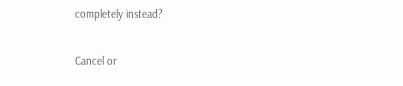completely instead?

Cancel or